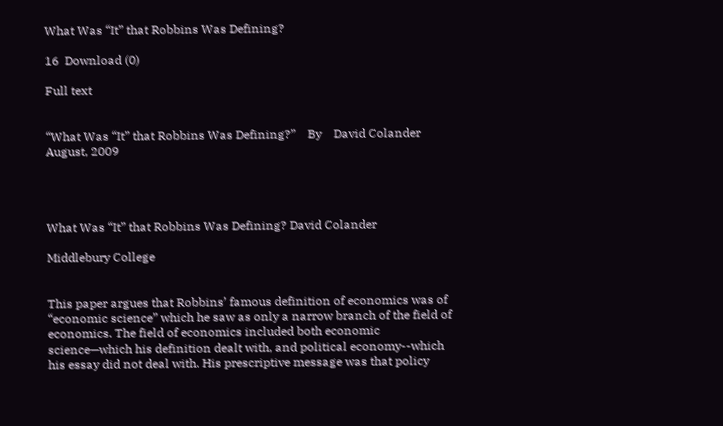What Was “It” that Robbins Was Defining?

16  Download (0)

Full text


“What Was “It” that Robbins Was Defining?”    By    David Colander    August, 2009




What Was “It” that Robbins Was Defining? David Colander

Middlebury College


This paper argues that Robbins’ famous definition of economics was of “economic science” which he saw as only a narrow branch of the field of economics. The field of economics included both economic science—which his definition dealt with, and political economy--which his essay did not deal with. His prescriptive message was that policy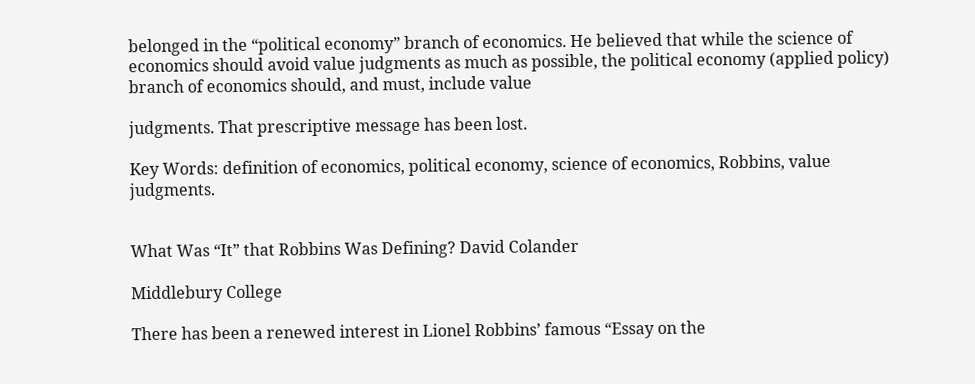belonged in the “political economy” branch of economics. He believed that while the science of economics should avoid value judgments as much as possible, the political economy (applied policy) branch of economics should, and must, include value

judgments. That prescriptive message has been lost.

Key Words: definition of economics, political economy, science of economics, Robbins, value judgments.


What Was “It” that Robbins Was Defining? David Colander

Middlebury College

There has been a renewed interest in Lionel Robbins’ famous “Essay on the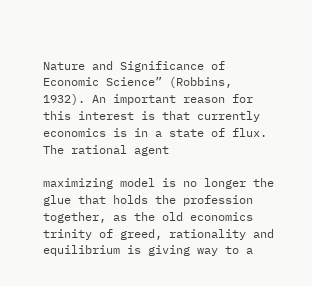Nature and Significance of Economic Science” (Robbins, 1932). An important reason for this interest is that currently economics is in a state of flux. The rational agent

maximizing model is no longer the glue that holds the profession together, as the old economics trinity of greed, rationality and equilibrium is giving way to a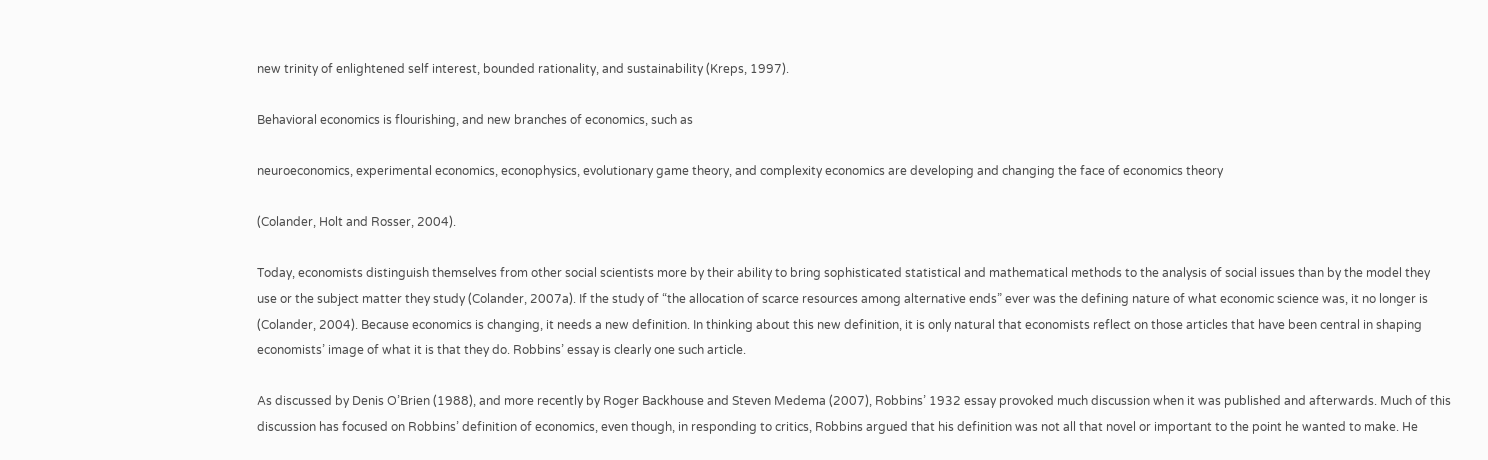new trinity of enlightened self interest, bounded rationality, and sustainability (Kreps, 1997).

Behavioral economics is flourishing, and new branches of economics, such as

neuroeconomics, experimental economics, econophysics, evolutionary game theory, and complexity economics are developing and changing the face of economics theory

(Colander, Holt and Rosser, 2004).

Today, economists distinguish themselves from other social scientists more by their ability to bring sophisticated statistical and mathematical methods to the analysis of social issues than by the model they use or the subject matter they study (Colander, 2007a). If the study of “the allocation of scarce resources among alternative ends” ever was the defining nature of what economic science was, it no longer is (Colander, 2004). Because economics is changing, it needs a new definition. In thinking about this new definition, it is only natural that economists reflect on those articles that have been central in shaping economists’ image of what it is that they do. Robbins’ essay is clearly one such article.

As discussed by Denis O’Brien (1988), and more recently by Roger Backhouse and Steven Medema (2007), Robbins’ 1932 essay provoked much discussion when it was published and afterwards. Much of this discussion has focused on Robbins’ definition of economics, even though, in responding to critics, Robbins argued that his definition was not all that novel or important to the point he wanted to make. He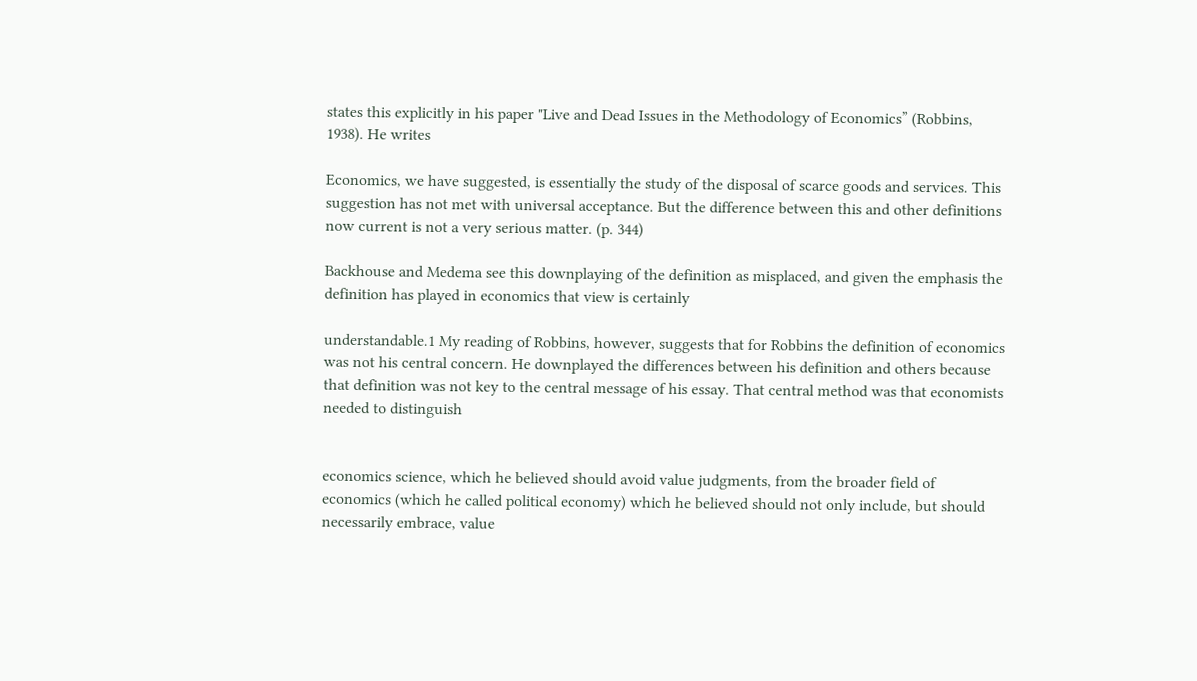states this explicitly in his paper "Live and Dead Issues in the Methodology of Economics” (Robbins, 1938). He writes

Economics, we have suggested, is essentially the study of the disposal of scarce goods and services. This suggestion has not met with universal acceptance. But the difference between this and other definitions now current is not a very serious matter. (p. 344)

Backhouse and Medema see this downplaying of the definition as misplaced, and given the emphasis the definition has played in economics that view is certainly

understandable.1 My reading of Robbins, however, suggests that for Robbins the definition of economics was not his central concern. He downplayed the differences between his definition and others because that definition was not key to the central message of his essay. That central method was that economists needed to distinguish


economics science, which he believed should avoid value judgments, from the broader field of economics (which he called political economy) which he believed should not only include, but should necessarily embrace, value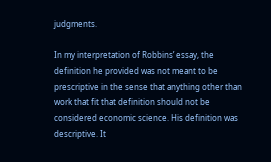judgments.

In my interpretation of Robbins’ essay, the definition he provided was not meant to be prescriptive in the sense that anything other than work that fit that definition should not be considered economic science. His definition was descriptive. It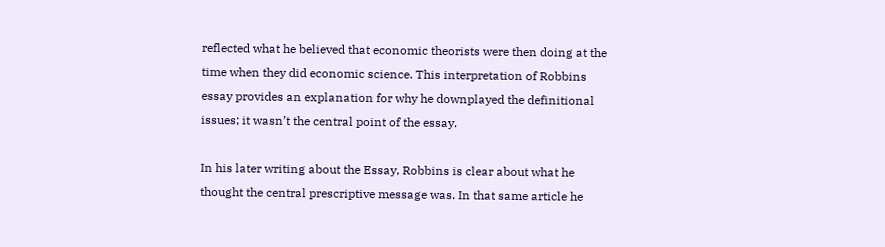reflected what he believed that economic theorists were then doing at the time when they did economic science. This interpretation of Robbins essay provides an explanation for why he downplayed the definitional issues; it wasn’t the central point of the essay.

In his later writing about the Essay, Robbins is clear about what he thought the central prescriptive message was. In that same article he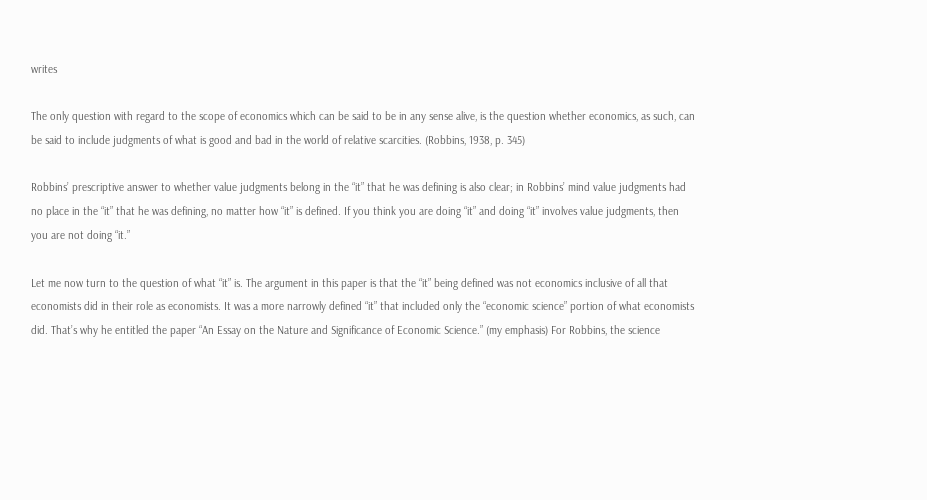writes

The only question with regard to the scope of economics which can be said to be in any sense alive, is the question whether economics, as such, can be said to include judgments of what is good and bad in the world of relative scarcities. (Robbins, 1938, p. 345)

Robbins’ prescriptive answer to whether value judgments belong in the “it” that he was defining is also clear; in Robbins’ mind value judgments had no place in the “it” that he was defining, no matter how “it” is defined. If you think you are doing “it” and doing “it” involves value judgments, then you are not doing “it.”

Let me now turn to the question of what “it” is. The argument in this paper is that the “it” being defined was not economics inclusive of all that economists did in their role as economists. It was a more narrowly defined “it” that included only the “economic science” portion of what economists did. That’s why he entitled the paper “An Essay on the Nature and Significance of Economic Science.” (my emphasis) For Robbins, the science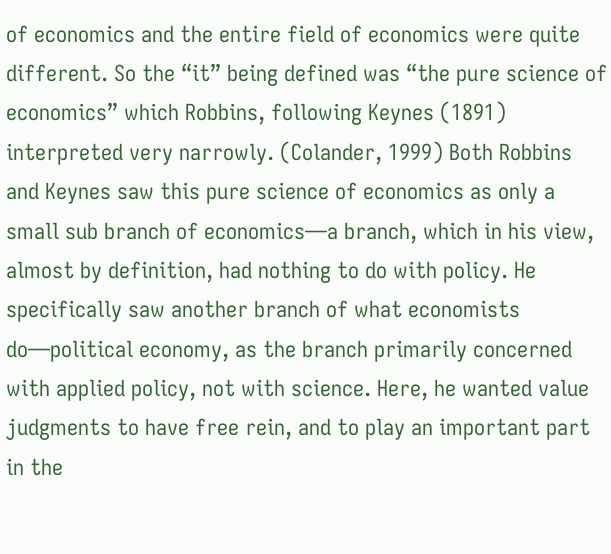of economics and the entire field of economics were quite different. So the “it” being defined was “the pure science of economics” which Robbins, following Keynes (1891) interpreted very narrowly. (Colander, 1999) Both Robbins and Keynes saw this pure science of economics as only a small sub branch of economics—a branch, which in his view, almost by definition, had nothing to do with policy. He specifically saw another branch of what economists do—political economy, as the branch primarily concerned with applied policy, not with science. Here, he wanted value judgments to have free rein, and to play an important part in the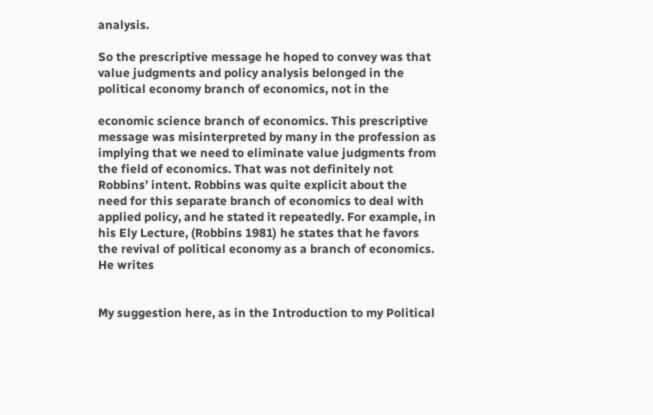analysis.

So the prescriptive message he hoped to convey was that value judgments and policy analysis belonged in the political economy branch of economics, not in the

economic science branch of economics. This prescriptive message was misinterpreted by many in the profession as implying that we need to eliminate value judgments from the field of economics. That was not definitely not Robbins’ intent. Robbins was quite explicit about the need for this separate branch of economics to deal with applied policy, and he stated it repeatedly. For example, in his Ely Lecture, (Robbins 1981) he states that he favors the revival of political economy as a branch of economics. He writes


My suggestion here, as in the Introduction to my Political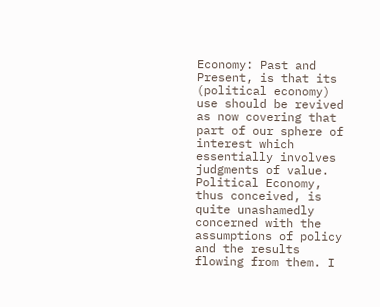Economy: Past and Present, is that its (political economy) use should be revived as now covering that part of our sphere of interest which essentially involves judgments of value. Political Economy, thus conceived, is quite unashamedly concerned with the assumptions of policy and the results flowing from them. I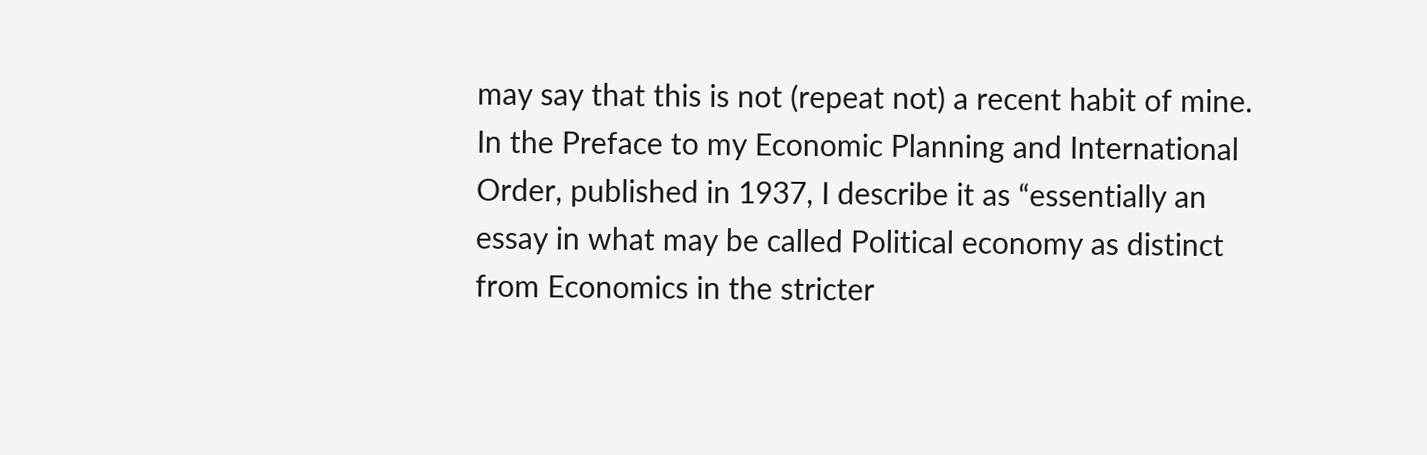may say that this is not (repeat not) a recent habit of mine. In the Preface to my Economic Planning and International Order, published in 1937, I describe it as “essentially an essay in what may be called Political economy as distinct from Economics in the stricter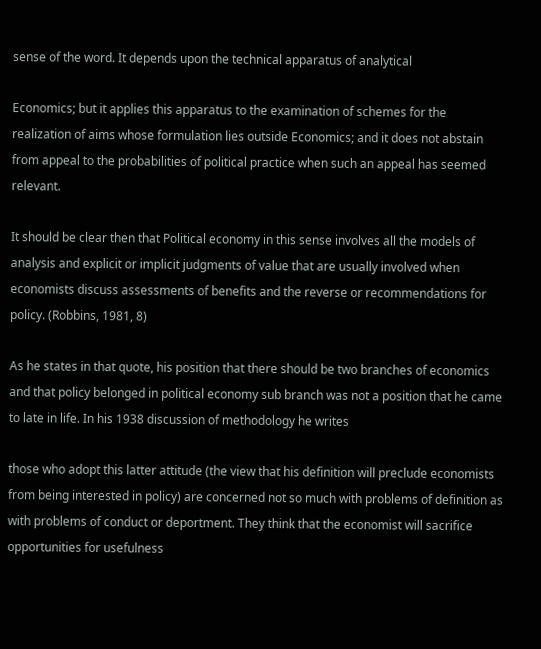sense of the word. It depends upon the technical apparatus of analytical

Economics; but it applies this apparatus to the examination of schemes for the realization of aims whose formulation lies outside Economics; and it does not abstain from appeal to the probabilities of political practice when such an appeal has seemed relevant.

It should be clear then that Political economy in this sense involves all the models of analysis and explicit or implicit judgments of value that are usually involved when economists discuss assessments of benefits and the reverse or recommendations for policy. (Robbins, 1981, 8)

As he states in that quote, his position that there should be two branches of economics and that policy belonged in political economy sub branch was not a position that he came to late in life. In his 1938 discussion of methodology he writes

those who adopt this latter attitude (the view that his definition will preclude economists from being interested in policy) are concerned not so much with problems of definition as with problems of conduct or deportment. They think that the economist will sacrifice opportunities for usefulness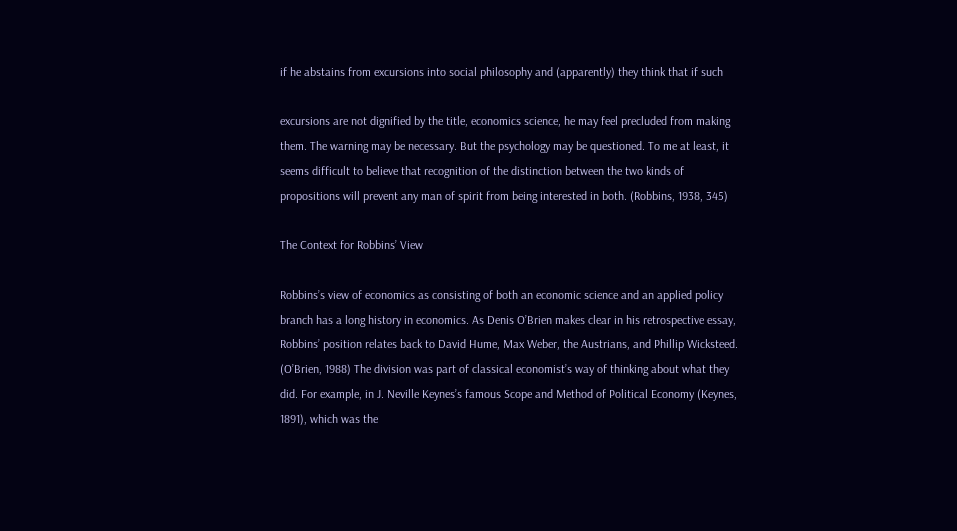if he abstains from excursions into social philosophy and (apparently) they think that if such

excursions are not dignified by the title, economics science, he may feel precluded from making them. The warning may be necessary. But the psychology may be questioned. To me at least, it seems difficult to believe that recognition of the distinction between the two kinds of propositions will prevent any man of spirit from being interested in both. (Robbins, 1938, 345)

The Context for Robbins’ View

Robbins’s view of economics as consisting of both an economic science and an applied policy branch has a long history in economics. As Denis O’Brien makes clear in his retrospective essay, Robbins’ position relates back to David Hume, Max Weber, the Austrians, and Phillip Wicksteed. (O’Brien, 1988) The division was part of classical economist’s way of thinking about what they did. For example, in J. Neville Keynes’s famous Scope and Method of Political Economy (Keynes, 1891), which was the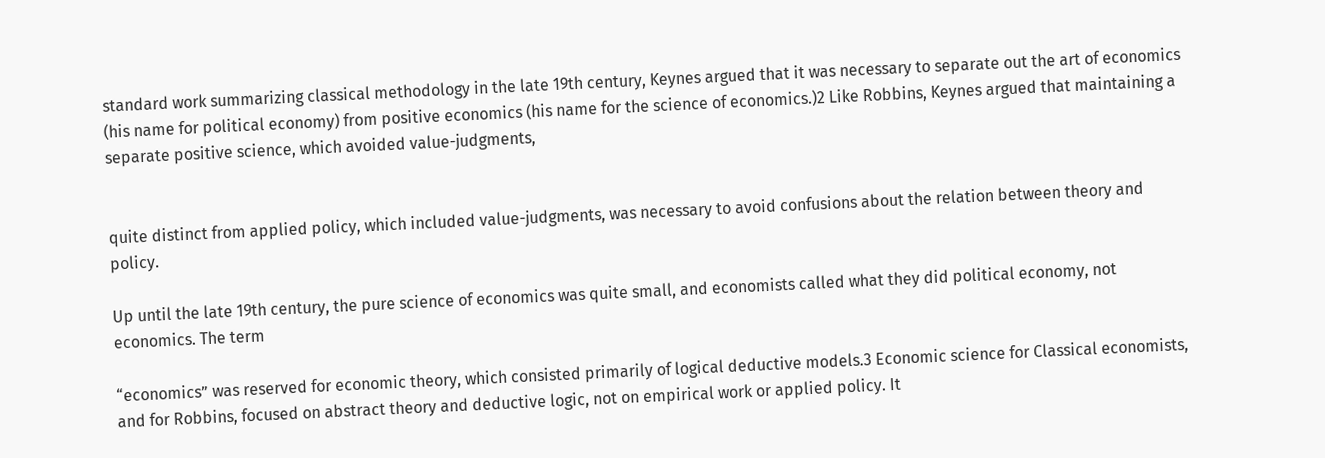standard work summarizing classical methodology in the late 19th century, Keynes argued that it was necessary to separate out the art of economics (his name for political economy) from positive economics (his name for the science of economics.)2 Like Robbins, Keynes argued that maintaining a separate positive science, which avoided value-judgments,


quite distinct from applied policy, which included value-judgments, was necessary to avoid confusions about the relation between theory and policy.

Up until the late 19th century, the pure science of economics was quite small, and economists called what they did political economy, not economics. The term

“economics” was reserved for economic theory, which consisted primarily of logical deductive models.3 Economic science for Classical economists, and for Robbins, focused on abstract theory and deductive logic, not on empirical work or applied policy. It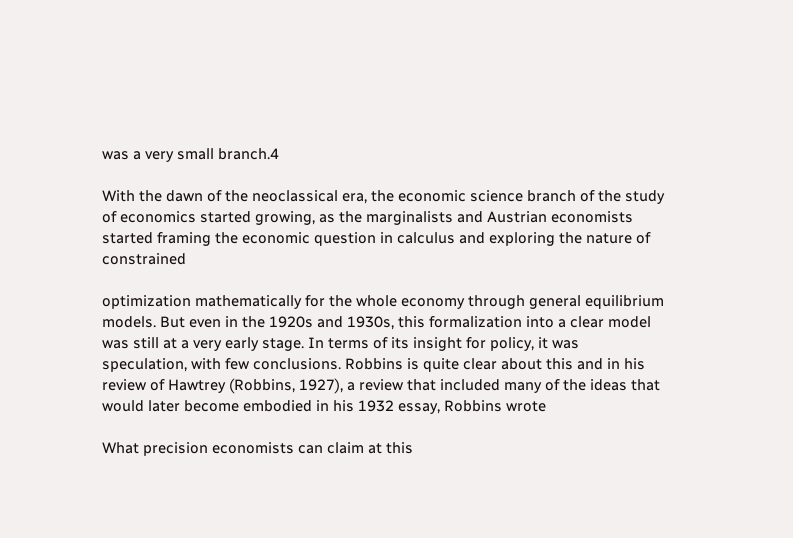was a very small branch.4

With the dawn of the neoclassical era, the economic science branch of the study of economics started growing, as the marginalists and Austrian economists started framing the economic question in calculus and exploring the nature of constrained

optimization mathematically for the whole economy through general equilibrium models. But even in the 1920s and 1930s, this formalization into a clear model was still at a very early stage. In terms of its insight for policy, it was speculation, with few conclusions. Robbins is quite clear about this and in his review of Hawtrey (Robbins, 1927), a review that included many of the ideas that would later become embodied in his 1932 essay, Robbins wrote

What precision economists can claim at this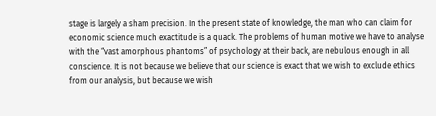stage is largely a sham precision. In the present state of knowledge, the man who can claim for economic science much exactitude is a quack. The problems of human motive we have to analyse with the “vast amorphous phantoms” of psychology at their back, are nebulous enough in all conscience. It is not because we believe that our science is exact that we wish to exclude ethics from our analysis, but because we wish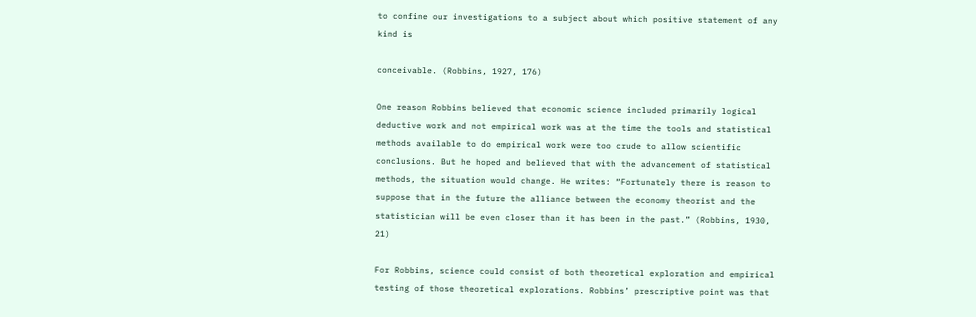to confine our investigations to a subject about which positive statement of any kind is

conceivable. (Robbins, 1927, 176)

One reason Robbins believed that economic science included primarily logical deductive work and not empirical work was at the time the tools and statistical methods available to do empirical work were too crude to allow scientific conclusions. But he hoped and believed that with the advancement of statistical methods, the situation would change. He writes: “Fortunately there is reason to suppose that in the future the alliance between the economy theorist and the statistician will be even closer than it has been in the past.” (Robbins, 1930, 21)

For Robbins, science could consist of both theoretical exploration and empirical testing of those theoretical explorations. Robbins’ prescriptive point was that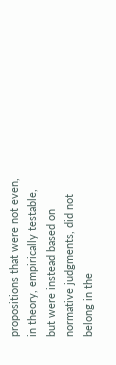propositions that were not even, in theory, empirically testable, but were instead based on normative judgments, did not belong in the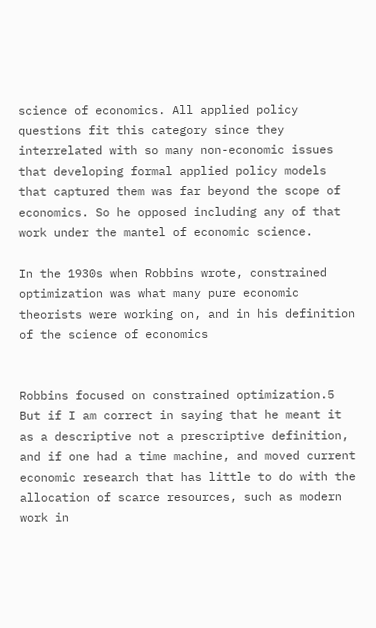science of economics. All applied policy questions fit this category since they interrelated with so many non-economic issues that developing formal applied policy models that captured them was far beyond the scope of economics. So he opposed including any of that work under the mantel of economic science.

In the 1930s when Robbins wrote, constrained optimization was what many pure economic theorists were working on, and in his definition of the science of economics


Robbins focused on constrained optimization.5 But if I am correct in saying that he meant it as a descriptive not a prescriptive definition, and if one had a time machine, and moved current economic research that has little to do with the allocation of scarce resources, such as modern work in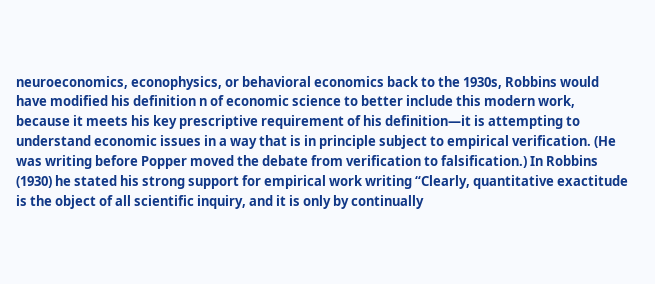neuroeconomics, econophysics, or behavioral economics back to the 1930s, Robbins would have modified his definition n of economic science to better include this modern work, because it meets his key prescriptive requirement of his definition—it is attempting to understand economic issues in a way that is in principle subject to empirical verification. (He was writing before Popper moved the debate from verification to falsification.) In Robbins (1930) he stated his strong support for empirical work writing “Clearly, quantitative exactitude is the object of all scientific inquiry, and it is only by continually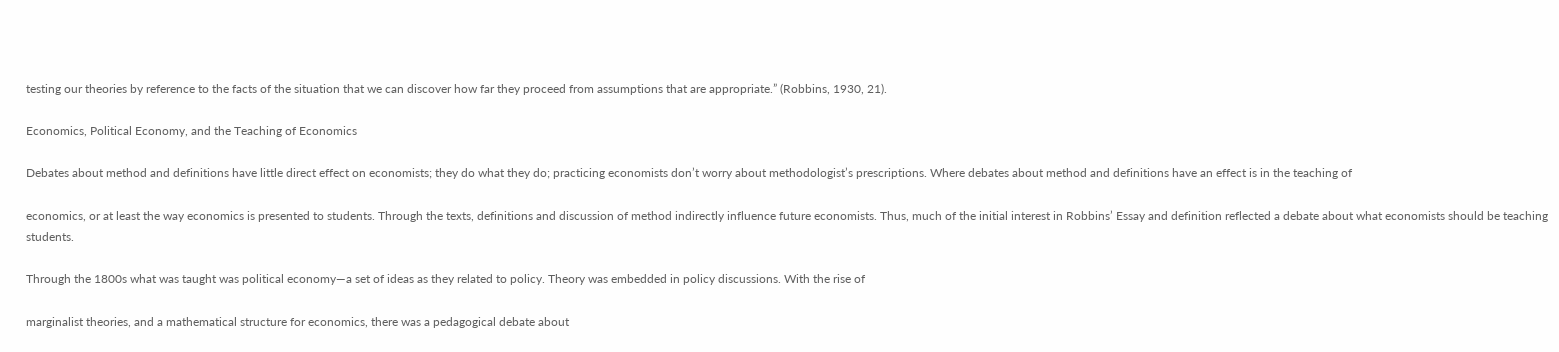testing our theories by reference to the facts of the situation that we can discover how far they proceed from assumptions that are appropriate.” (Robbins, 1930, 21).

Economics, Political Economy, and the Teaching of Economics

Debates about method and definitions have little direct effect on economists; they do what they do; practicing economists don’t worry about methodologist’s prescriptions. Where debates about method and definitions have an effect is in the teaching of

economics, or at least the way economics is presented to students. Through the texts, definitions and discussion of method indirectly influence future economists. Thus, much of the initial interest in Robbins’ Essay and definition reflected a debate about what economists should be teaching students.

Through the 1800s what was taught was political economy—a set of ideas as they related to policy. Theory was embedded in policy discussions. With the rise of

marginalist theories, and a mathematical structure for economics, there was a pedagogical debate about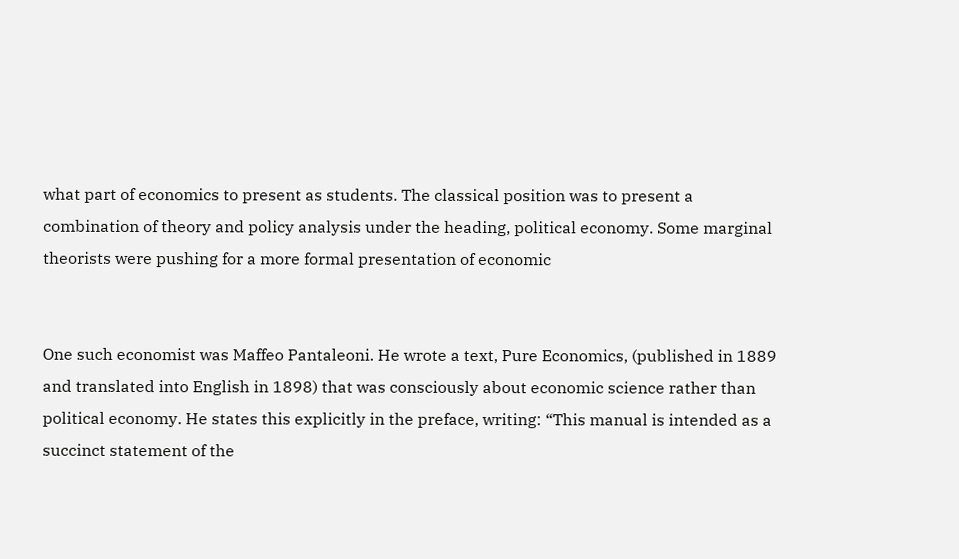what part of economics to present as students. The classical position was to present a combination of theory and policy analysis under the heading, political economy. Some marginal theorists were pushing for a more formal presentation of economic


One such economist was Maffeo Pantaleoni. He wrote a text, Pure Economics, (published in 1889 and translated into English in 1898) that was consciously about economic science rather than political economy. He states this explicitly in the preface, writing: “This manual is intended as a succinct statement of the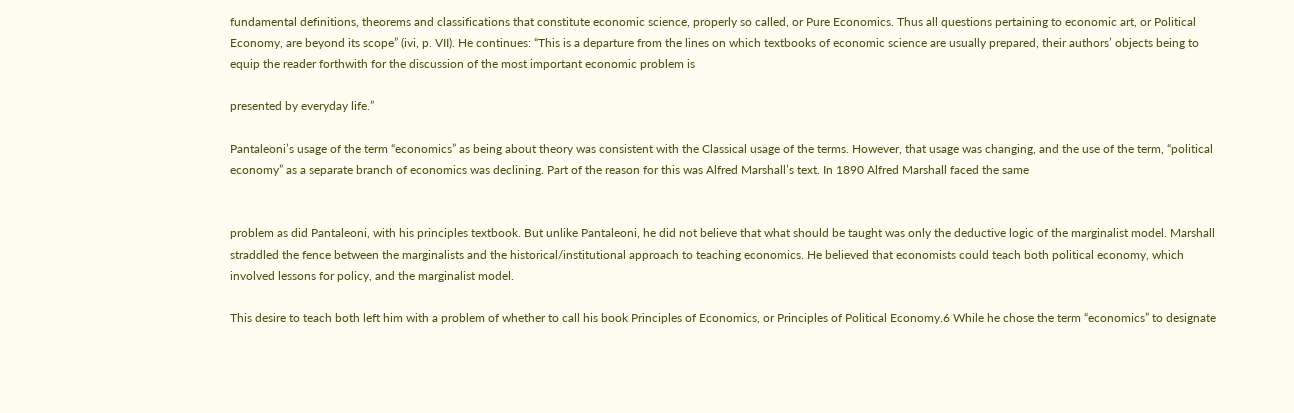fundamental definitions, theorems and classifications that constitute economic science, properly so called, or Pure Economics. Thus all questions pertaining to economic art, or Political Economy, are beyond its scope” (ivi, p. VII). He continues: “This is a departure from the lines on which textbooks of economic science are usually prepared, their authors’ objects being to equip the reader forthwith for the discussion of the most important economic problem is

presented by everyday life.”

Pantaleoni’s usage of the term “economics” as being about theory was consistent with the Classical usage of the terms. However, that usage was changing, and the use of the term, “political economy” as a separate branch of economics was declining. Part of the reason for this was Alfred Marshall’s text. In 1890 Alfred Marshall faced the same


problem as did Pantaleoni, with his principles textbook. But unlike Pantaleoni, he did not believe that what should be taught was only the deductive logic of the marginalist model. Marshall straddled the fence between the marginalists and the historical/institutional approach to teaching economics. He believed that economists could teach both political economy, which involved lessons for policy, and the marginalist model.

This desire to teach both left him with a problem of whether to call his book Principles of Economics, or Principles of Political Economy.6 While he chose the term “economics” to designate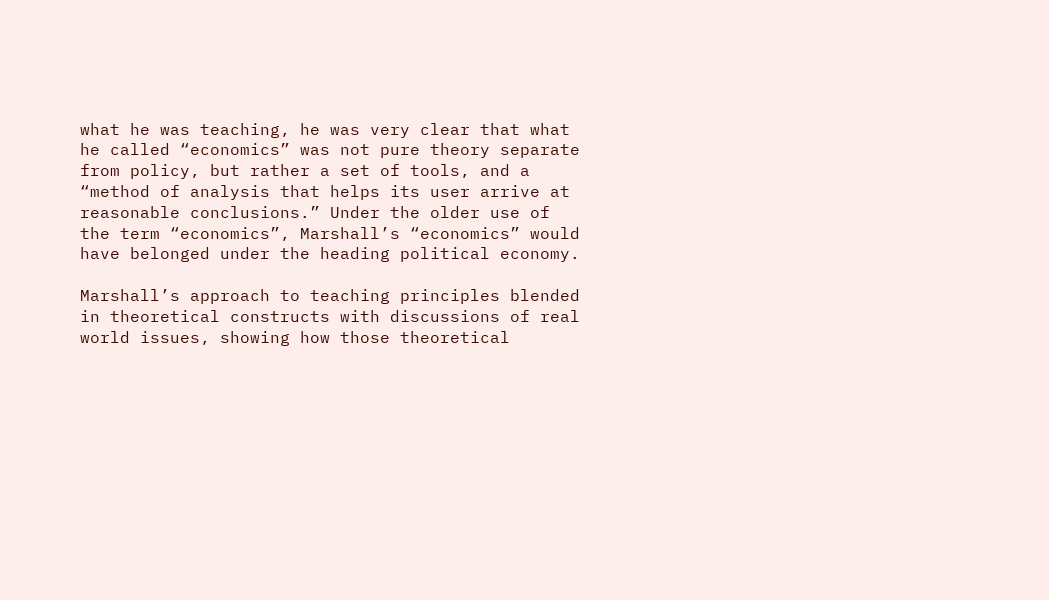what he was teaching, he was very clear that what he called “economics” was not pure theory separate from policy, but rather a set of tools, and a “method of analysis that helps its user arrive at reasonable conclusions.” Under the older use of the term “economics”, Marshall’s “economics” would have belonged under the heading political economy.

Marshall’s approach to teaching principles blended in theoretical constructs with discussions of real world issues, showing how those theoretical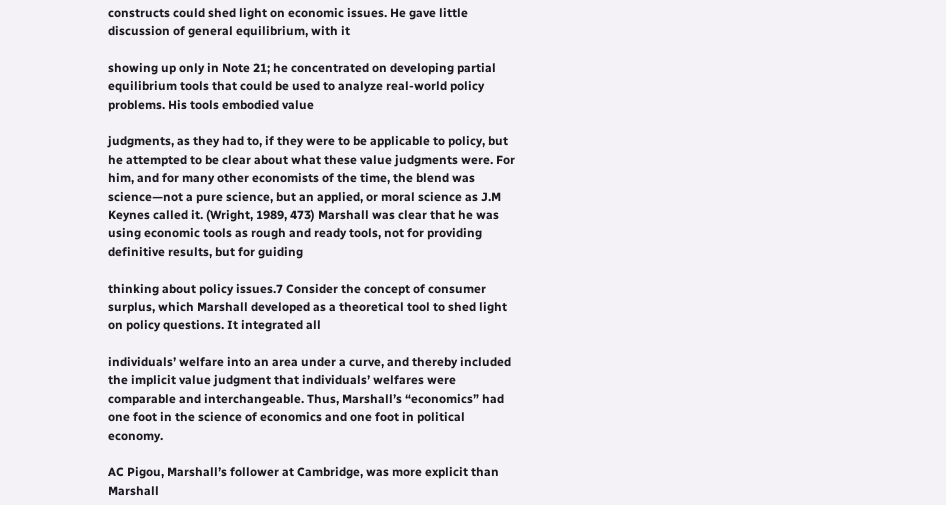constructs could shed light on economic issues. He gave little discussion of general equilibrium, with it

showing up only in Note 21; he concentrated on developing partial equilibrium tools that could be used to analyze real-world policy problems. His tools embodied value

judgments, as they had to, if they were to be applicable to policy, but he attempted to be clear about what these value judgments were. For him, and for many other economists of the time, the blend was science—not a pure science, but an applied, or moral science as J.M Keynes called it. (Wright, 1989, 473) Marshall was clear that he was using economic tools as rough and ready tools, not for providing definitive results, but for guiding

thinking about policy issues.7 Consider the concept of consumer surplus, which Marshall developed as a theoretical tool to shed light on policy questions. It integrated all

individuals’ welfare into an area under a curve, and thereby included the implicit value judgment that individuals’ welfares were comparable and interchangeable. Thus, Marshall’s “economics” had one foot in the science of economics and one foot in political economy.

AC Pigou, Marshall’s follower at Cambridge, was more explicit than Marshall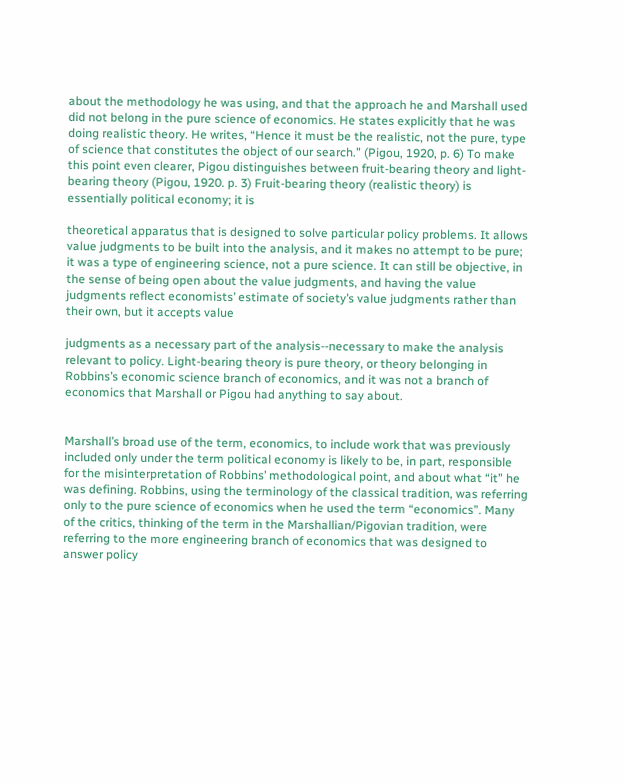about the methodology he was using, and that the approach he and Marshall used did not belong in the pure science of economics. He states explicitly that he was doing realistic theory. He writes, “Hence it must be the realistic, not the pure, type of science that constitutes the object of our search.” (Pigou, 1920, p. 6) To make this point even clearer, Pigou distinguishes between fruit-bearing theory and light-bearing theory (Pigou, 1920. p. 3) Fruit-bearing theory (realistic theory) is essentially political economy; it is

theoretical apparatus that is designed to solve particular policy problems. It allows value judgments to be built into the analysis, and it makes no attempt to be pure; it was a type of engineering science, not a pure science. It can still be objective, in the sense of being open about the value judgments, and having the value judgments reflect economists’ estimate of society’s value judgments rather than their own, but it accepts value

judgments as a necessary part of the analysis--necessary to make the analysis relevant to policy. Light-bearing theory is pure theory, or theory belonging in Robbins’s economic science branch of economics, and it was not a branch of economics that Marshall or Pigou had anything to say about.


Marshall’s broad use of the term, economics, to include work that was previously included only under the term political economy is likely to be, in part, responsible for the misinterpretation of Robbins’ methodological point, and about what “it” he was defining. Robbins, using the terminology of the classical tradition, was referring only to the pure science of economics when he used the term “economics”. Many of the critics, thinking of the term in the Marshallian/Pigovian tradition, were referring to the more engineering branch of economics that was designed to answer policy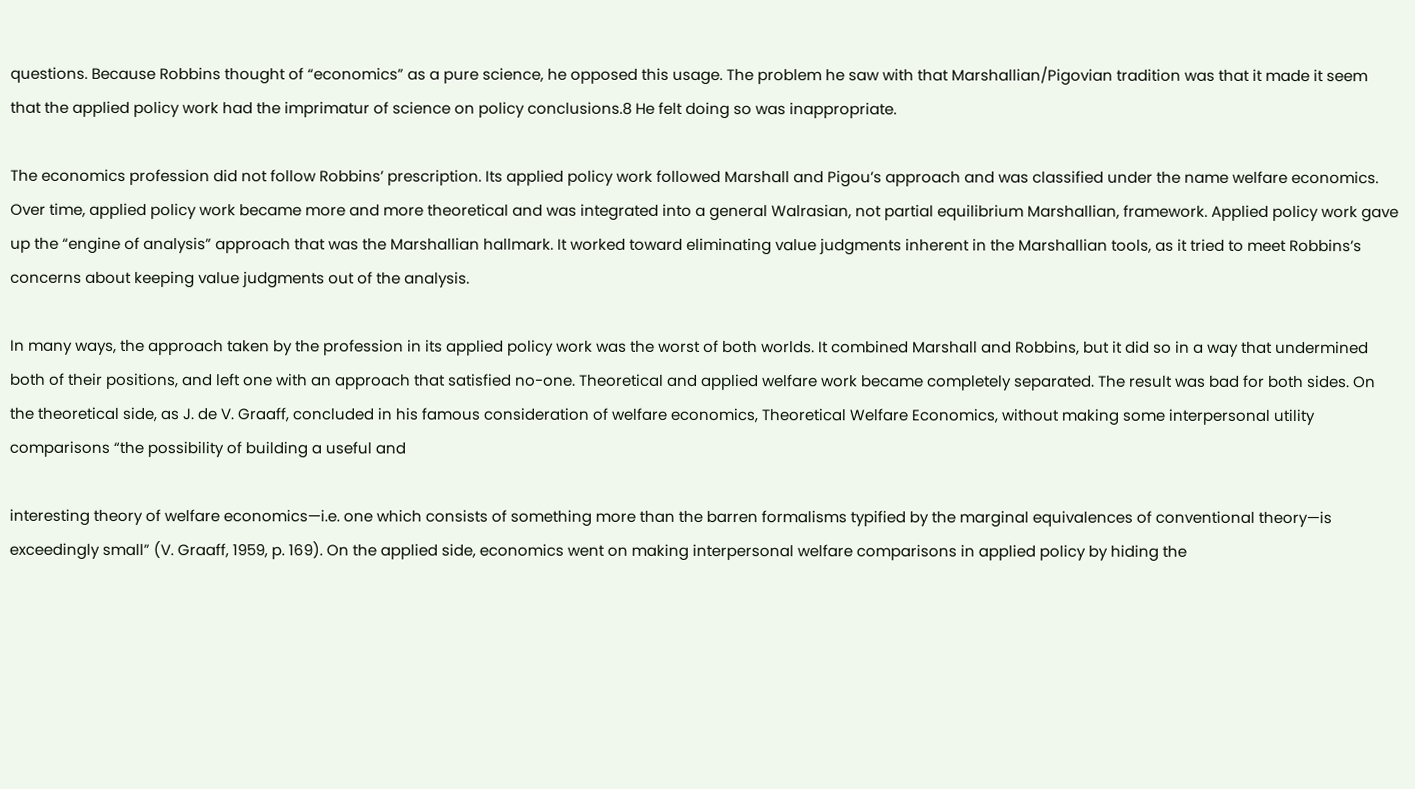questions. Because Robbins thought of “economics” as a pure science, he opposed this usage. The problem he saw with that Marshallian/Pigovian tradition was that it made it seem that the applied policy work had the imprimatur of science on policy conclusions.8 He felt doing so was inappropriate.

The economics profession did not follow Robbins’ prescription. Its applied policy work followed Marshall and Pigou’s approach and was classified under the name welfare economics. Over time, applied policy work became more and more theoretical and was integrated into a general Walrasian, not partial equilibrium Marshallian, framework. Applied policy work gave up the “engine of analysis” approach that was the Marshallian hallmark. It worked toward eliminating value judgments inherent in the Marshallian tools, as it tried to meet Robbins’s concerns about keeping value judgments out of the analysis.

In many ways, the approach taken by the profession in its applied policy work was the worst of both worlds. It combined Marshall and Robbins, but it did so in a way that undermined both of their positions, and left one with an approach that satisfied no-one. Theoretical and applied welfare work became completely separated. The result was bad for both sides. On the theoretical side, as J. de V. Graaff, concluded in his famous consideration of welfare economics, Theoretical Welfare Economics, without making some interpersonal utility comparisons “the possibility of building a useful and

interesting theory of welfare economics—i.e. one which consists of something more than the barren formalisms typified by the marginal equivalences of conventional theory—is exceedingly small” (V. Graaff, 1959, p. 169). On the applied side, economics went on making interpersonal welfare comparisons in applied policy by hiding the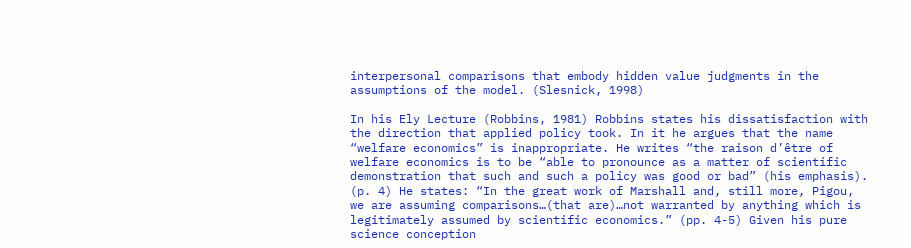interpersonal comparisons that embody hidden value judgments in the assumptions of the model. (Slesnick, 1998)

In his Ely Lecture (Robbins, 1981) Robbins states his dissatisfaction with the direction that applied policy took. In it he argues that the name “welfare economics” is inappropriate. He writes “the raison d’être of welfare economics is to be “able to pronounce as a matter of scientific demonstration that such and such a policy was good or bad” (his emphasis). (p. 4) He states: “In the great work of Marshall and, still more, Pigou, we are assuming comparisons…(that are)…not warranted by anything which is legitimately assumed by scientific economics.” (pp. 4-5) Given his pure science conception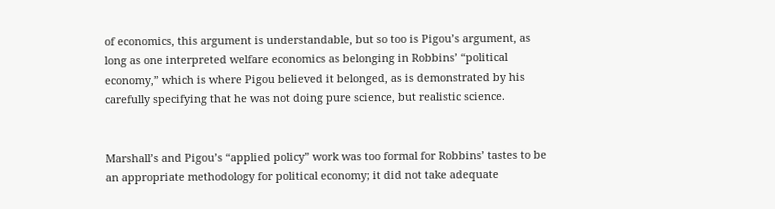of economics, this argument is understandable, but so too is Pigou’s argument, as long as one interpreted welfare economics as belonging in Robbins’ “political economy,” which is where Pigou believed it belonged, as is demonstrated by his carefully specifying that he was not doing pure science, but realistic science.


Marshall’s and Pigou’s “applied policy” work was too formal for Robbins’ tastes to be an appropriate methodology for political economy; it did not take adequate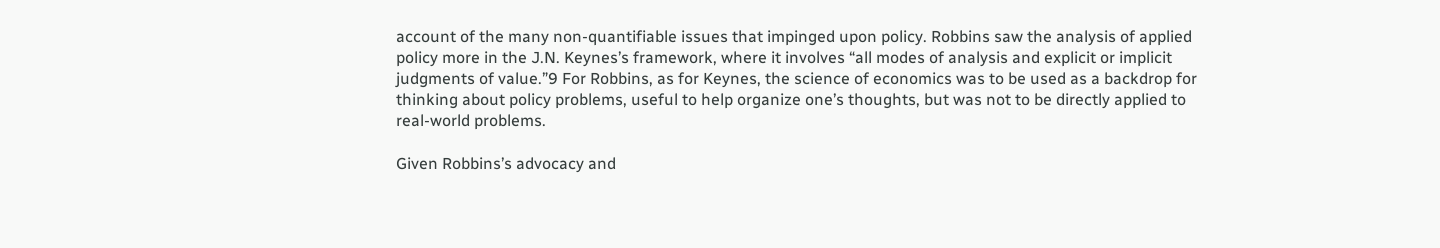account of the many non-quantifiable issues that impinged upon policy. Robbins saw the analysis of applied policy more in the J.N. Keynes’s framework, where it involves “all modes of analysis and explicit or implicit judgments of value.”9 For Robbins, as for Keynes, the science of economics was to be used as a backdrop for thinking about policy problems, useful to help organize one’s thoughts, but was not to be directly applied to real-world problems.

Given Robbins’s advocacy and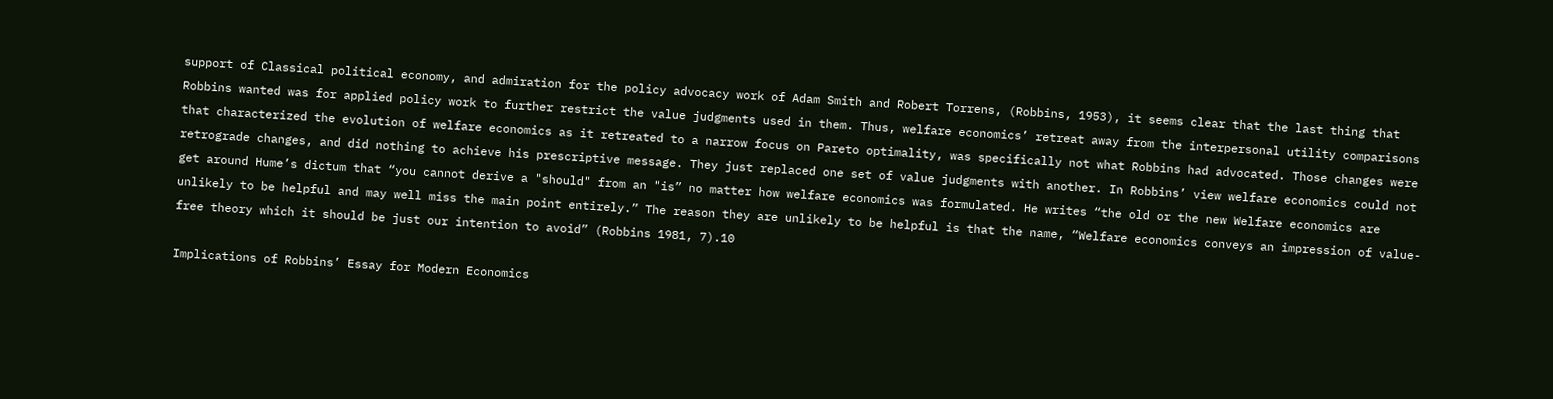support of Classical political economy, and admiration for the policy advocacy work of Adam Smith and Robert Torrens, (Robbins, 1953), it seems clear that the last thing that Robbins wanted was for applied policy work to further restrict the value judgments used in them. Thus, welfare economics’ retreat away from the interpersonal utility comparisons that characterized the evolution of welfare economics as it retreated to a narrow focus on Pareto optimality, was specifically not what Robbins had advocated. Those changes were retrograde changes, and did nothing to achieve his prescriptive message. They just replaced one set of value judgments with another. In Robbins’ view welfare economics could not get around Hume’s dictum that “you cannot derive a "should" from an "is” no matter how welfare economics was formulated. He writes “the old or the new Welfare economics are unlikely to be helpful and may well miss the main point entirely.” The reason they are unlikely to be helpful is that the name, “Welfare economics conveys an impression of value-free theory which it should be just our intention to avoid” (Robbins 1981, 7).10

Implications of Robbins’ Essay for Modern Economics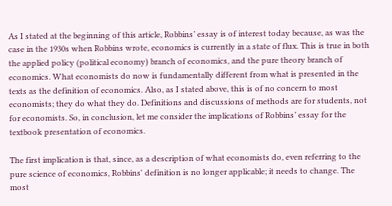As I stated at the beginning of this article, Robbins’ essay is of interest today because, as was the case in the 1930s when Robbins wrote, economics is currently in a state of flux. This is true in both the applied policy (political economy) branch of economics, and the pure theory branch of economics. What economists do now is fundamentally different from what is presented in the texts as the definition of economics. Also, as I stated above, this is of no concern to most economists; they do what they do. Definitions and discussions of methods are for students, not for economists. So, in conclusion, let me consider the implications of Robbins’ essay for the textbook presentation of economics.

The first implication is that, since, as a description of what economists do, even referring to the pure science of economics, Robbins' definition is no longer applicable; it needs to change. The most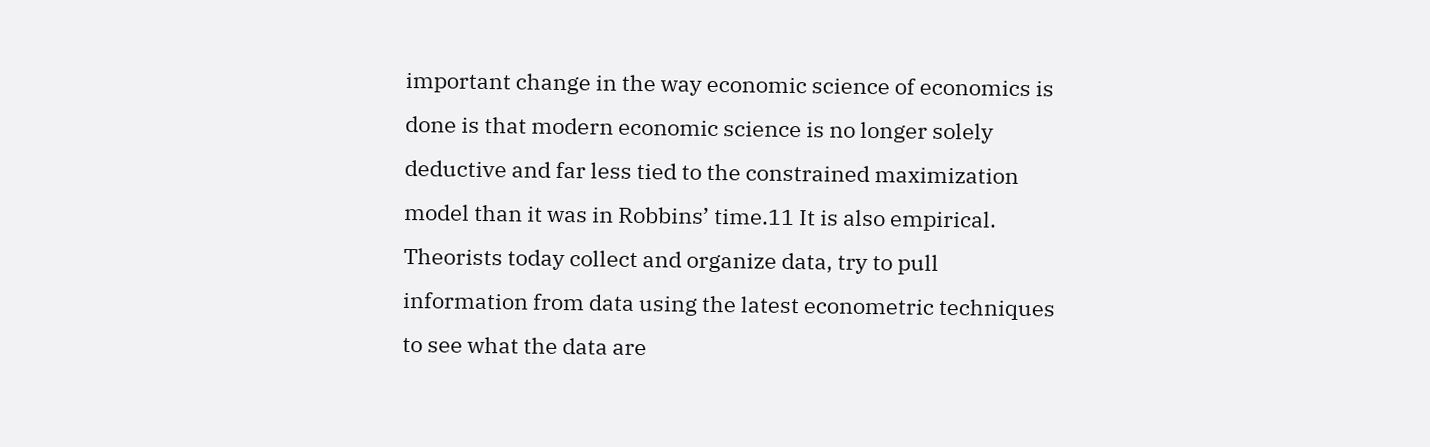important change in the way economic science of economics is done is that modern economic science is no longer solely deductive and far less tied to the constrained maximization model than it was in Robbins’ time.11 It is also empirical. Theorists today collect and organize data, try to pull information from data using the latest econometric techniques to see what the data are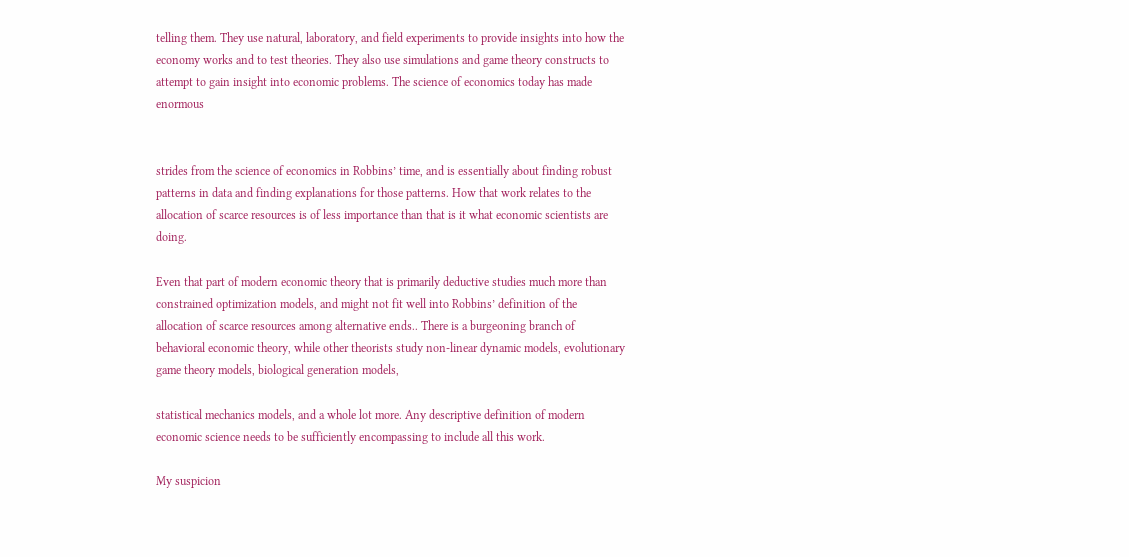telling them. They use natural, laboratory, and field experiments to provide insights into how the economy works and to test theories. They also use simulations and game theory constructs to attempt to gain insight into economic problems. The science of economics today has made enormous


strides from the science of economics in Robbins’ time, and is essentially about finding robust patterns in data and finding explanations for those patterns. How that work relates to the allocation of scarce resources is of less importance than that is it what economic scientists are doing.

Even that part of modern economic theory that is primarily deductive studies much more than constrained optimization models, and might not fit well into Robbins’ definition of the allocation of scarce resources among alternative ends.. There is a burgeoning branch of behavioral economic theory, while other theorists study non-linear dynamic models, evolutionary game theory models, biological generation models,

statistical mechanics models, and a whole lot more. Any descriptive definition of modern economic science needs to be sufficiently encompassing to include all this work.

My suspicion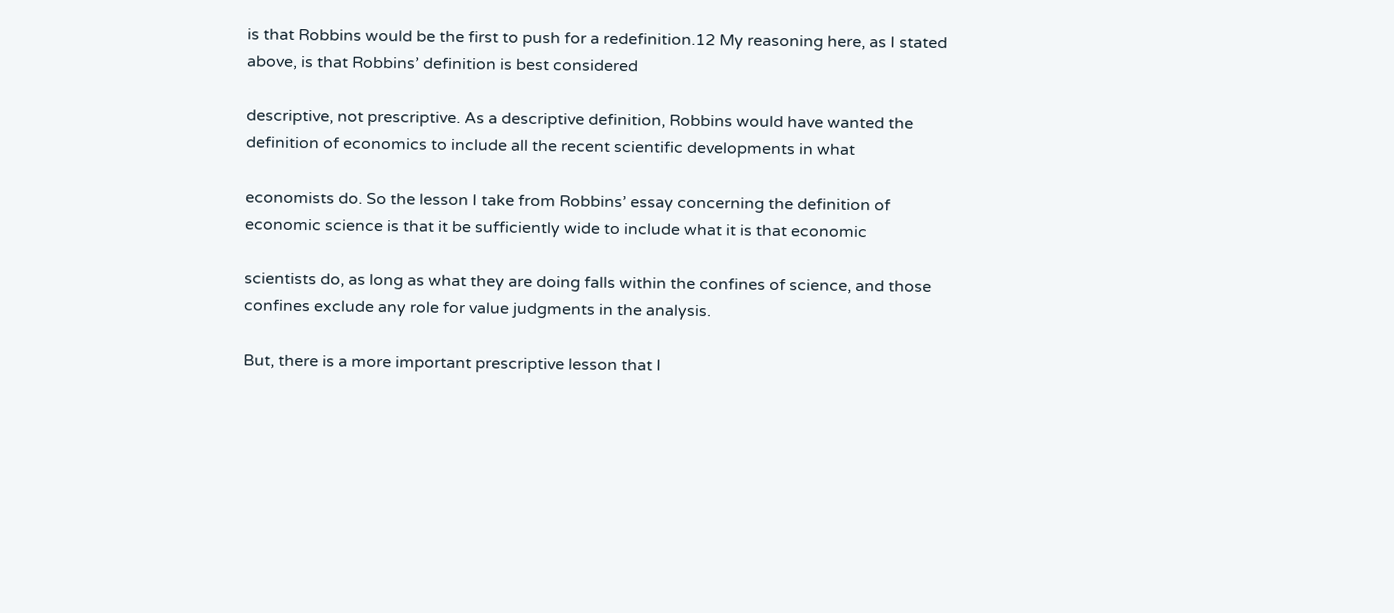is that Robbins would be the first to push for a redefinition.12 My reasoning here, as I stated above, is that Robbins’ definition is best considered

descriptive, not prescriptive. As a descriptive definition, Robbins would have wanted the definition of economics to include all the recent scientific developments in what

economists do. So the lesson I take from Robbins’ essay concerning the definition of economic science is that it be sufficiently wide to include what it is that economic

scientists do, as long as what they are doing falls within the confines of science, and those confines exclude any role for value judgments in the analysis.

But, there is a more important prescriptive lesson that I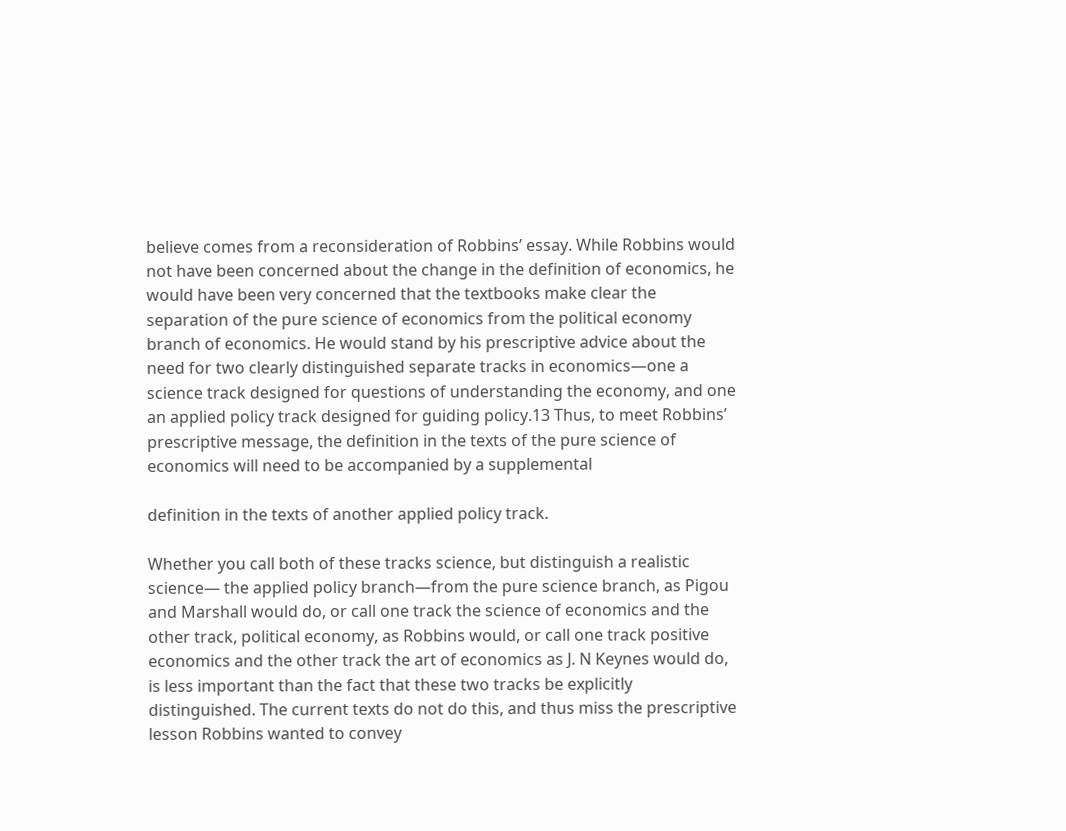believe comes from a reconsideration of Robbins’ essay. While Robbins would not have been concerned about the change in the definition of economics, he would have been very concerned that the textbooks make clear the separation of the pure science of economics from the political economy branch of economics. He would stand by his prescriptive advice about the need for two clearly distinguished separate tracks in economics—one a science track designed for questions of understanding the economy, and one an applied policy track designed for guiding policy.13 Thus, to meet Robbins’ prescriptive message, the definition in the texts of the pure science of economics will need to be accompanied by a supplemental

definition in the texts of another applied policy track.

Whether you call both of these tracks science, but distinguish a realistic science— the applied policy branch—from the pure science branch, as Pigou and Marshall would do, or call one track the science of economics and the other track, political economy, as Robbins would, or call one track positive economics and the other track the art of economics as J. N Keynes would do, is less important than the fact that these two tracks be explicitly distinguished. The current texts do not do this, and thus miss the prescriptive lesson Robbins wanted to convey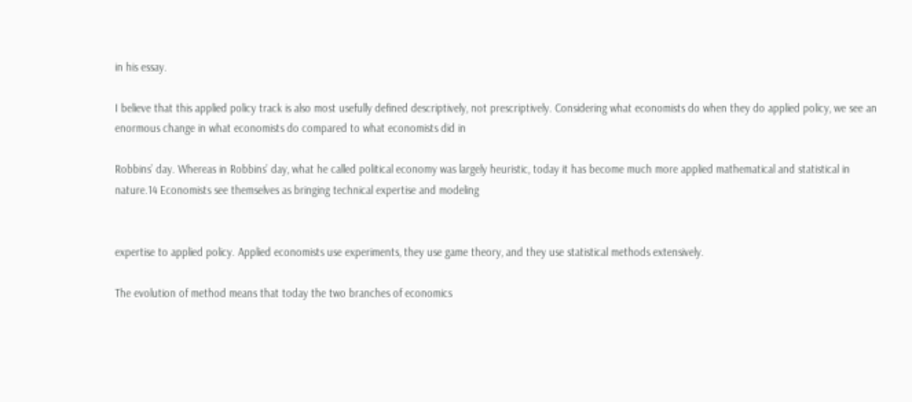in his essay.

I believe that this applied policy track is also most usefully defined descriptively, not prescriptively. Considering what economists do when they do applied policy, we see an enormous change in what economists do compared to what economists did in

Robbins’ day. Whereas in Robbins’ day, what he called political economy was largely heuristic, today it has become much more applied mathematical and statistical in nature.14 Economists see themselves as bringing technical expertise and modeling


expertise to applied policy. Applied economists use experiments, they use game theory, and they use statistical methods extensively.

The evolution of method means that today the two branches of economics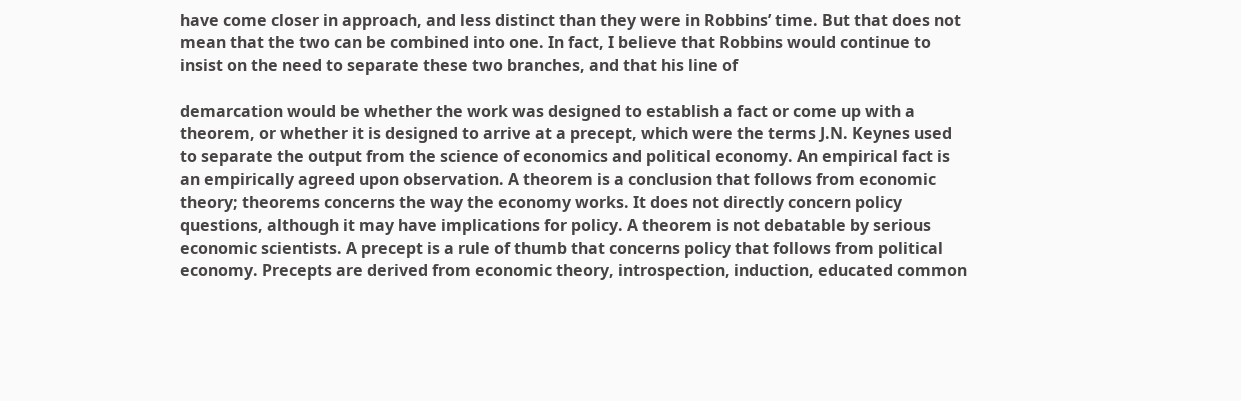have come closer in approach, and less distinct than they were in Robbins’ time. But that does not mean that the two can be combined into one. In fact, I believe that Robbins would continue to insist on the need to separate these two branches, and that his line of

demarcation would be whether the work was designed to establish a fact or come up with a theorem, or whether it is designed to arrive at a precept, which were the terms J.N. Keynes used to separate the output from the science of economics and political economy. An empirical fact is an empirically agreed upon observation. A theorem is a conclusion that follows from economic theory; theorems concerns the way the economy works. It does not directly concern policy questions, although it may have implications for policy. A theorem is not debatable by serious economic scientists. A precept is a rule of thumb that concerns policy that follows from political economy. Precepts are derived from economic theory, introspection, induction, educated common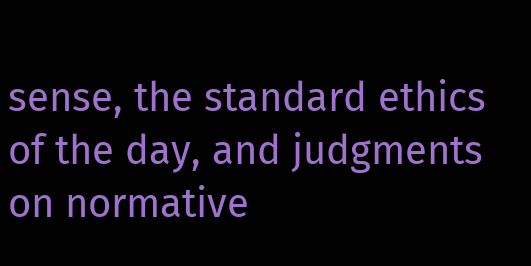sense, the standard ethics of the day, and judgments on normative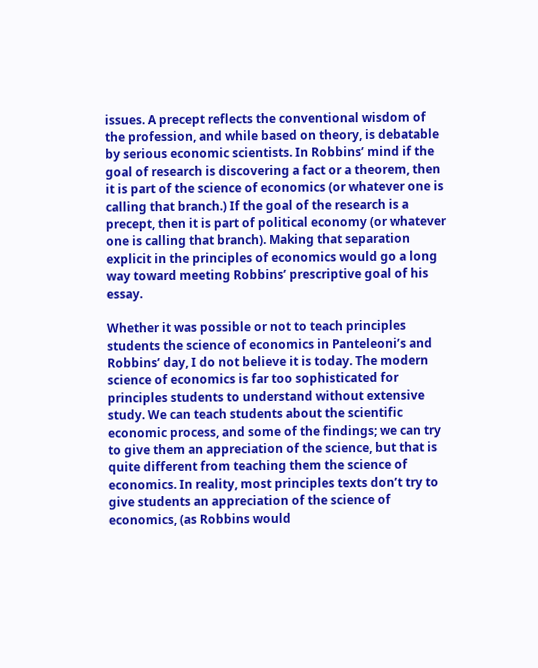issues. A precept reflects the conventional wisdom of the profession, and while based on theory, is debatable by serious economic scientists. In Robbins’ mind if the goal of research is discovering a fact or a theorem, then it is part of the science of economics (or whatever one is calling that branch.) If the goal of the research is a precept, then it is part of political economy (or whatever one is calling that branch). Making that separation explicit in the principles of economics would go a long way toward meeting Robbins’ prescriptive goal of his essay.

Whether it was possible or not to teach principles students the science of economics in Panteleoni’s and Robbins’ day, I do not believe it is today. The modern science of economics is far too sophisticated for principles students to understand without extensive study. We can teach students about the scientific economic process, and some of the findings; we can try to give them an appreciation of the science, but that is quite different from teaching them the science of economics. In reality, most principles texts don’t try to give students an appreciation of the science of economics, (as Robbins would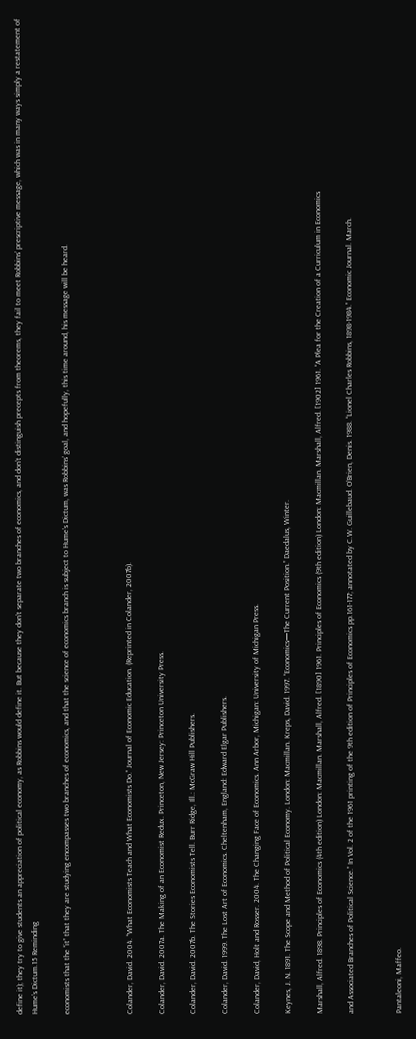define it); they try to give students an appreciation of political economy, as Robbins would define it. But because they don’t separate two branches of economics, and don’t distinguish precepts from theorems, they fail to meet Robbins’ prescriptive message, which was in many ways simply a restatement of Hume’s Dictum.15 Reminding

economists that the “it” that they are studying encompasses two branches of economics, and that the science of economics branch is subject to Hume’s Dictum, was Robbins’ goal, and hopefully, this time around, his message will be heard.



Colander, David. 2004. “What Economists Teach and What Economists Do.” Journal of Economic Education. (Reprinted in Colander, 2007b).

Colander, David. 2007a. The Making of an Economist Redux. Princeton, New Jersey: Princeton University Press.

Colander, David. 2007b. The Stories Economists Tell. Burr Ridge, Ill.: McGraw Hill Publishers.

Colander, David. 1999. The Lost Art of Economics. Cheltenham, England: Edward Elgar Publishers.

Colander, David, Holt and Rosser. 2004. The Changing Face of Economics. Ann Arbor, Michigan: University of Michigan Press.

Keynes, J. N. 1891. The Scope and Method of Political Economy. London: Macmillan. Kreps, David. 1997. “Economics—The Current Position.” Daedalus, Winter.

Marshall, Alfred. 1898. Principles of Economics (4th edition) London: Macmillan. Marshall, Alfred. [1890] 1961. Principles of Economics (9th edition) London: Macmillan. Marshall, Alfred. [1902] 1961. “A Plea for the Creation of a Curriculum in Economics

and Associated Branches of Political Science.” In Vol. 2 of the 1961 printing of the 9th edition of Principles of Economics pp.161-177; annotated by C.W. Guillebaud. O’Brien, Denis. 1988. “Lionel Charles Robbins, 1898-1984.” Economic Journal. March.


Pantaleoni, Maffeo.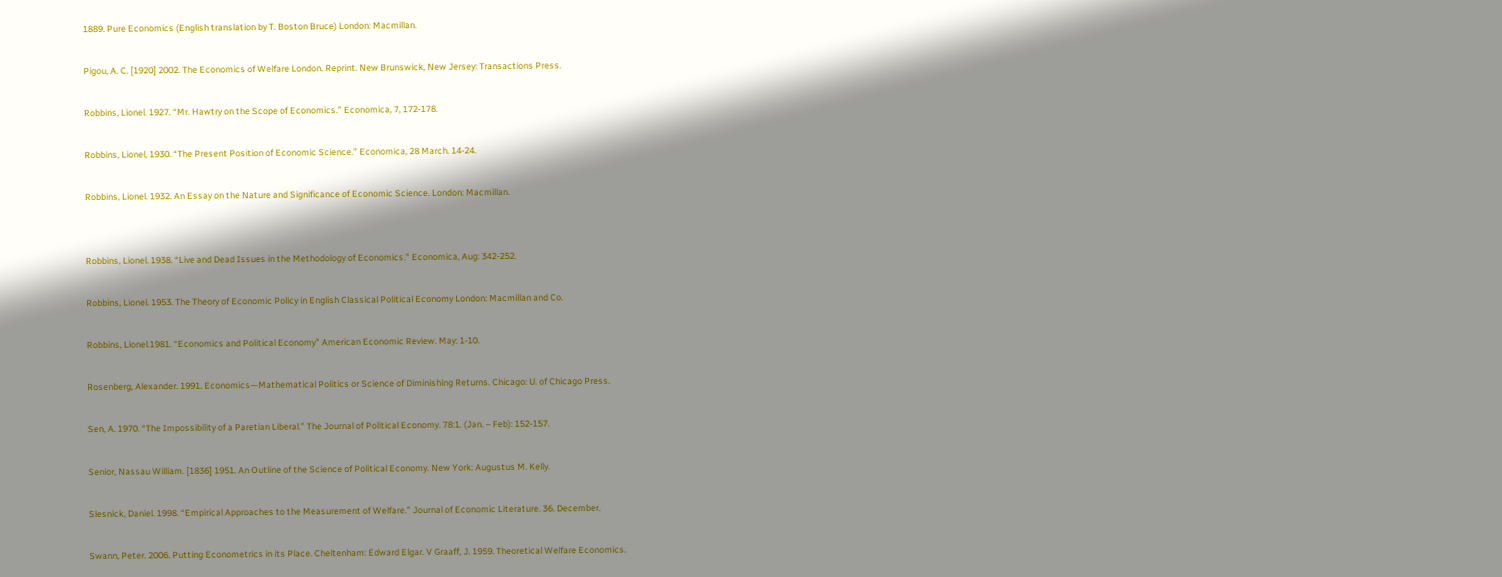1889. Pure Economics (English translation by T. Boston Bruce) London: Macmillan.

Pigou, A. C. [1920] 2002. The Economics of Welfare London. Reprint. New Brunswick, New Jersey: Transactions Press.

Robbins, Lionel. 1927. “Mr. Hawtry on the Scope of Economics.” Economica, 7, 172-178.

Robbins, Lionel, 1930. “The Present Position of Economic Science.” Economica, 28 March. 14-24.

Robbins, Lionel. 1932. An Essay on the Nature and Significance of Economic Science. London: Macmillan.


Robbins, Lionel. 1938. “Live and Dead Issues in the Methodology of Economics.” Economica, Aug: 342-252.

Robbins, Lionel. 1953. The Theory of Economic Policy in English Classical Political Economy London: Macmillan and Co.

Robbins, Lionel.1981. “Economics and Political Economy” American Economic Review. May: 1-10.

Rosenberg, Alexander. 1991. Economics—Mathematical Politics or Science of Diminishing Returns. Chicago: U. of Chicago Press.

Sen, A. 1970. “The Impossibility of a Paretian Liberal.” The Journal of Political Economy. 78:1. (Jan. – Feb): 152-157.

Senior, Nassau William. [1836] 1951. An Outline of the Science of Political Economy. New York: Augustus M. Kelly.

Slesnick, Daniel. 1998. “Empirical Approaches to the Measurement of Welfare.” Journal of Economic Literature. 36. December.

Swann, Peter. 2006. Putting Econometrics in its Place. Cheltenham: Edward Elgar. V Graaff, J. 1959. Theoretical Welfare Economics.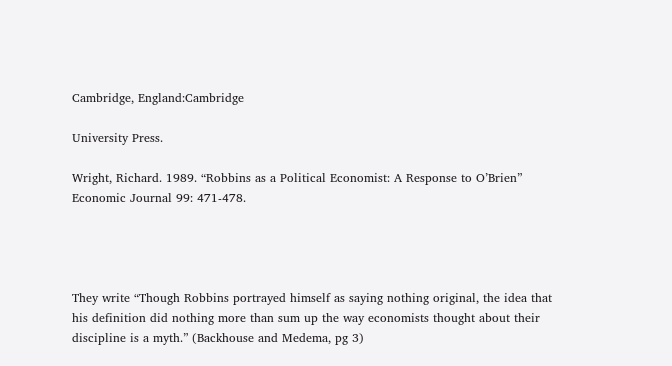Cambridge, England:Cambridge

University Press.

Wright, Richard. 1989. “Robbins as a Political Economist: A Response to O’Brien” Economic Journal 99: 471-478.




They write “Though Robbins portrayed himself as saying nothing original, the idea that his definition did nothing more than sum up the way economists thought about their discipline is a myth.” (Backhouse and Medema, pg 3)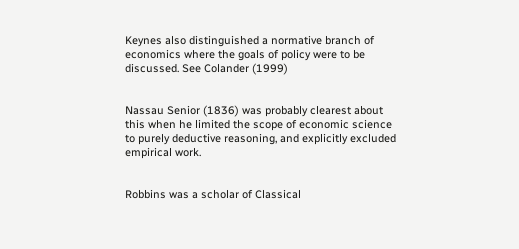Keynes also distinguished a normative branch of economics where the goals of policy were to be discussed. See Colander (1999)


Nassau Senior (1836) was probably clearest about this when he limited the scope of economic science to purely deductive reasoning, and explicitly excluded empirical work.


Robbins was a scholar of Classical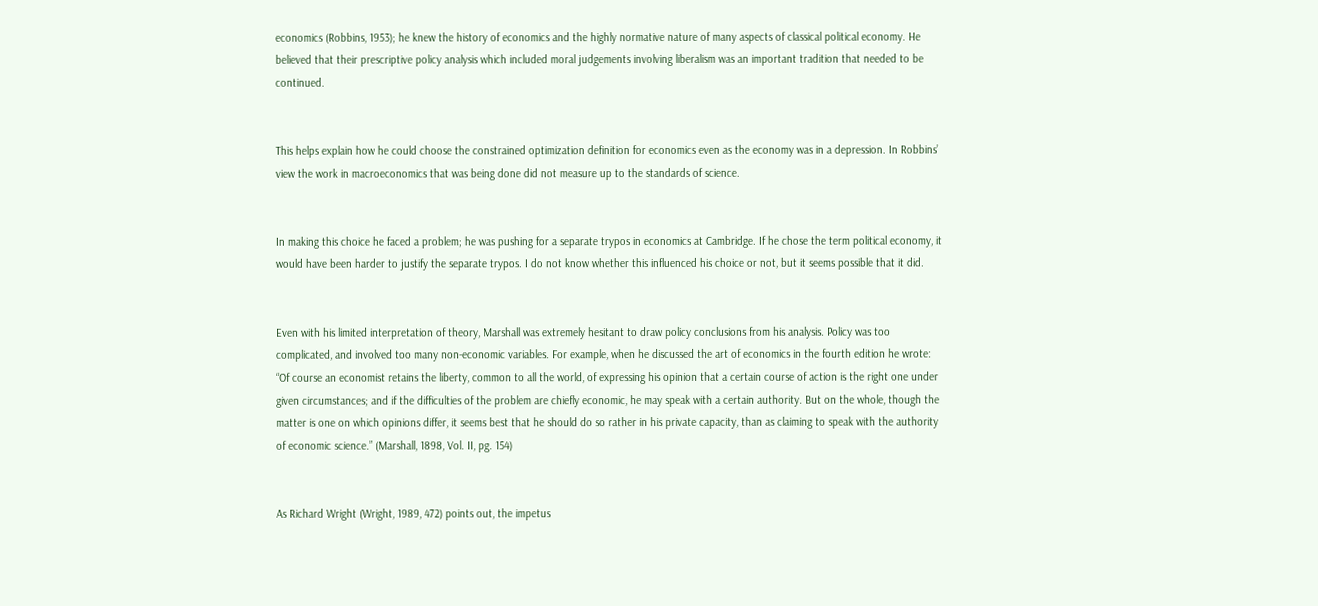economics (Robbins, 1953); he knew the history of economics and the highly normative nature of many aspects of classical political economy. He believed that their prescriptive policy analysis which included moral judgements involving liberalism was an important tradition that needed to be continued.


This helps explain how he could choose the constrained optimization definition for economics even as the economy was in a depression. In Robbins’ view the work in macroeconomics that was being done did not measure up to the standards of science.


In making this choice he faced a problem; he was pushing for a separate trypos in economics at Cambridge. If he chose the term political economy, it would have been harder to justify the separate trypos. I do not know whether this influenced his choice or not, but it seems possible that it did.


Even with his limited interpretation of theory, Marshall was extremely hesitant to draw policy conclusions from his analysis. Policy was too complicated, and involved too many non-economic variables. For example, when he discussed the art of economics in the fourth edition he wrote: “Of course an economist retains the liberty, common to all the world, of expressing his opinion that a certain course of action is the right one under given circumstances; and if the difficulties of the problem are chiefly economic, he may speak with a certain authority. But on the whole, though the matter is one on which opinions differ, it seems best that he should do so rather in his private capacity, than as claiming to speak with the authority of economic science.” (Marshall, 1898, Vol. II, pg. 154)


As Richard Wright (Wright, 1989, 472) points out, the impetus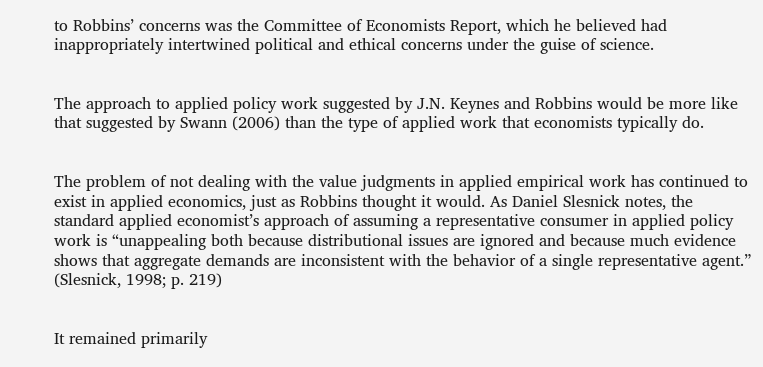to Robbins’ concerns was the Committee of Economists Report, which he believed had inappropriately intertwined political and ethical concerns under the guise of science.


The approach to applied policy work suggested by J.N. Keynes and Robbins would be more like that suggested by Swann (2006) than the type of applied work that economists typically do.


The problem of not dealing with the value judgments in applied empirical work has continued to exist in applied economics, just as Robbins thought it would. As Daniel Slesnick notes, the standard applied economist’s approach of assuming a representative consumer in applied policy work is “unappealing both because distributional issues are ignored and because much evidence shows that aggregate demands are inconsistent with the behavior of a single representative agent.” (Slesnick, 1998; p. 219)


It remained primarily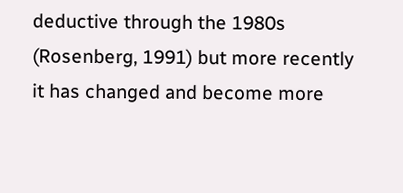deductive through the 1980s (Rosenberg, 1991) but more recently it has changed and become more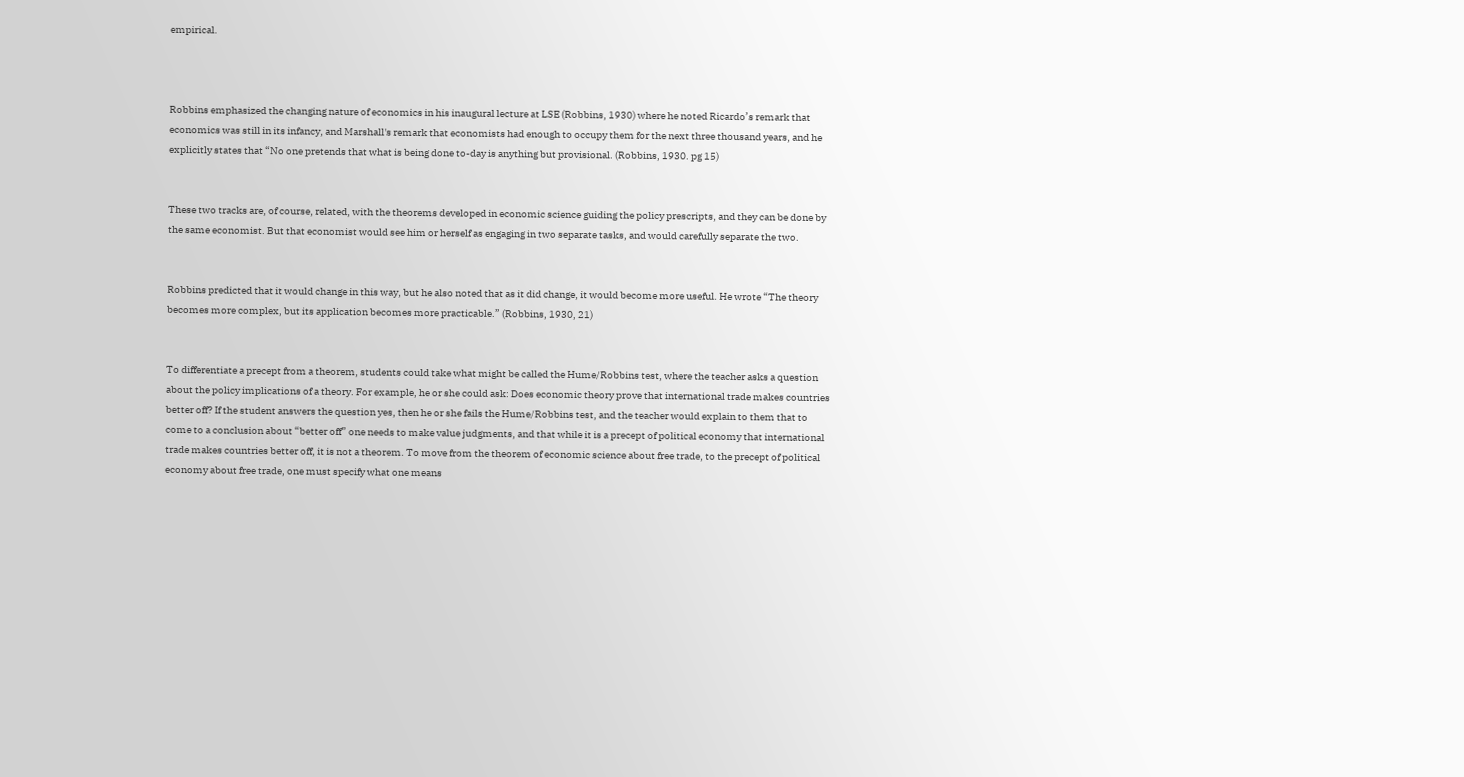empirical.



Robbins emphasized the changing nature of economics in his inaugural lecture at LSE (Robbins, 1930) where he noted Ricardo’s remark that economics was still in its infancy, and Marshall's remark that economists had enough to occupy them for the next three thousand years, and he explicitly states that “No one pretends that what is being done to-day is anything but provisional. (Robbins, 1930. pg 15)


These two tracks are, of course, related, with the theorems developed in economic science guiding the policy prescripts, and they can be done by the same economist. But that economist would see him or herself as engaging in two separate tasks, and would carefully separate the two.


Robbins predicted that it would change in this way, but he also noted that as it did change, it would become more useful. He wrote “The theory becomes more complex, but its application becomes more practicable.” (Robbins, 1930, 21)


To differentiate a precept from a theorem, students could take what might be called the Hume/Robbins test, where the teacher asks a question about the policy implications of a theory. For example, he or she could ask: Does economic theory prove that international trade makes countries better off? If the student answers the question yes, then he or she fails the Hume/Robbins test, and the teacher would explain to them that to come to a conclusion about “better off” one needs to make value judgments, and that while it is a precept of political economy that international trade makes countries better off, it is not a theorem. To move from the theorem of economic science about free trade, to the precept of political economy about free trade, one must specify what one means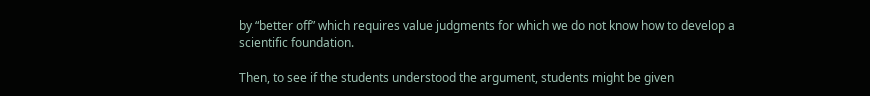by “better off” which requires value judgments for which we do not know how to develop a scientific foundation.

Then, to see if the students understood the argument, students might be given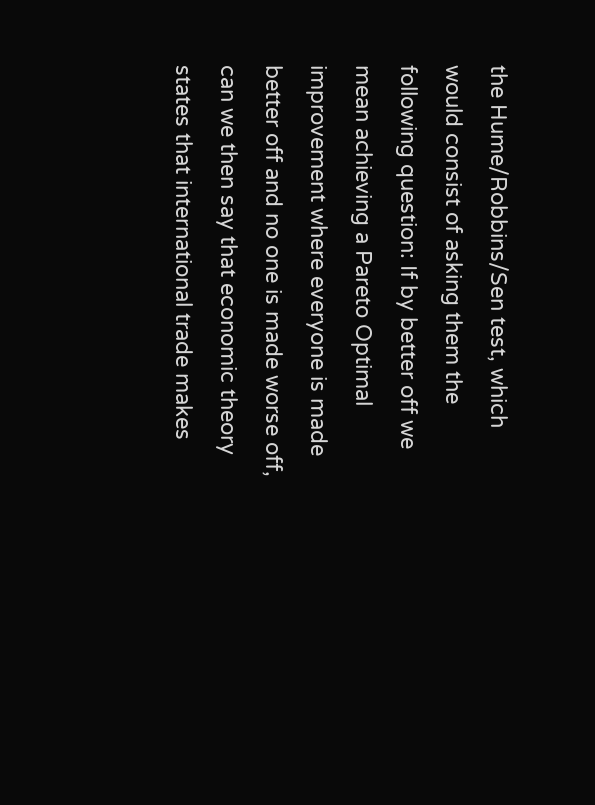the Hume/Robbins/Sen test, which would consist of asking them the following question: If by better off we mean achieving a Pareto Optimal improvement where everyone is made better off and no one is made worse off, can we then say that economic theory states that international trade makes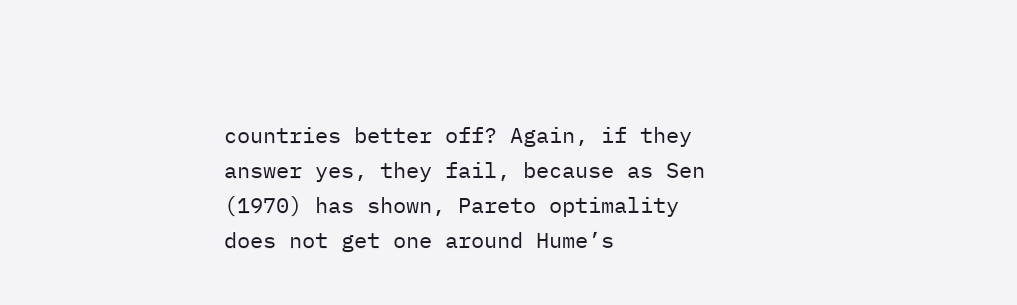countries better off? Again, if they answer yes, they fail, because as Sen (1970) has shown, Pareto optimality does not get one around Hume’s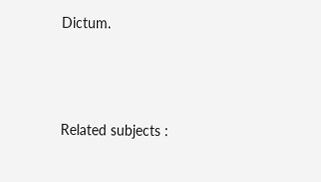Dictum.




Related subjects :